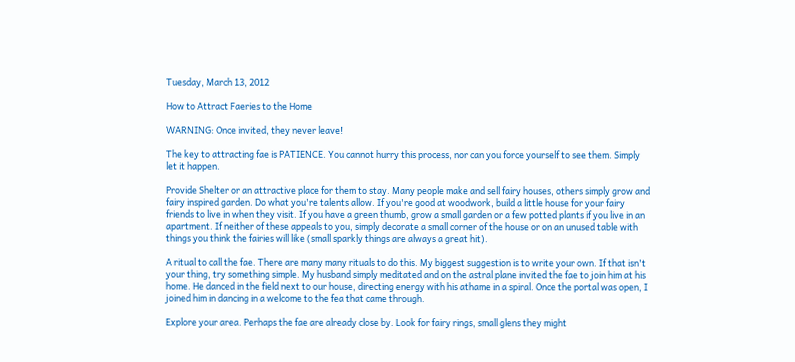Tuesday, March 13, 2012

How to Attract Faeries to the Home

WARNING: Once invited, they never leave!

The key to attracting fae is PATIENCE. You cannot hurry this process, nor can you force yourself to see them. Simply let it happen.

Provide Shelter or an attractive place for them to stay. Many people make and sell fairy houses, others simply grow and fairy inspired garden. Do what you're talents allow. If you're good at woodwork, build a little house for your fairy friends to live in when they visit. If you have a green thumb, grow a small garden or a few potted plants if you live in an apartment. If neither of these appeals to you, simply decorate a small corner of the house or on an unused table with things you think the fairies will like (small sparkly things are always a great hit).

A ritual to call the fae. There are many many rituals to do this. My biggest suggestion is to write your own. If that isn't your thing, try something simple. My husband simply meditated and on the astral plane invited the fae to join him at his home. He danced in the field next to our house, directing energy with his athame in a spiral. Once the portal was open, I joined him in dancing in a welcome to the fea that came through.

Explore your area. Perhaps the fae are already close by. Look for fairy rings, small glens they might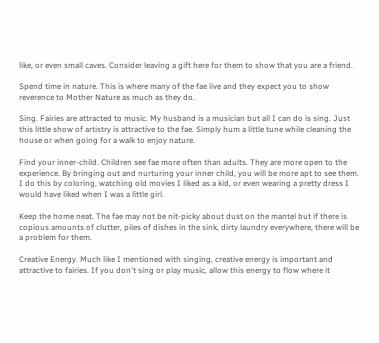like, or even small caves. Consider leaving a gift here for them to show that you are a friend.

Spend time in nature. This is where many of the fae live and they expect you to show reverence to Mother Nature as much as they do.

Sing. Fairies are attracted to music. My husband is a musician but all I can do is sing. Just this little show of artistry is attractive to the fae. Simply hum a little tune while cleaning the house or when going for a walk to enjoy nature.

Find your inner-child. Children see fae more often than adults. They are more open to the experience. By bringing out and nurturing your inner child, you will be more apt to see them. I do this by coloring, watching old movies I liked as a kid, or even wearing a pretty dress I would have liked when I was a little girl.

Keep the home neat. The fae may not be nit-picky about dust on the mantel but if there is copious amounts of clutter, piles of dishes in the sink, dirty laundry everywhere, there will be a problem for them.

Creative Energy. Much like I mentioned with singing, creative energy is important and attractive to fairies. If you don't sing or play music, allow this energy to flow where it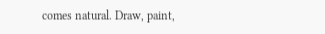comes natural. Draw, paint,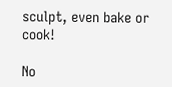sculpt, even bake or cook!

No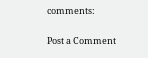comments:

Post a Comment